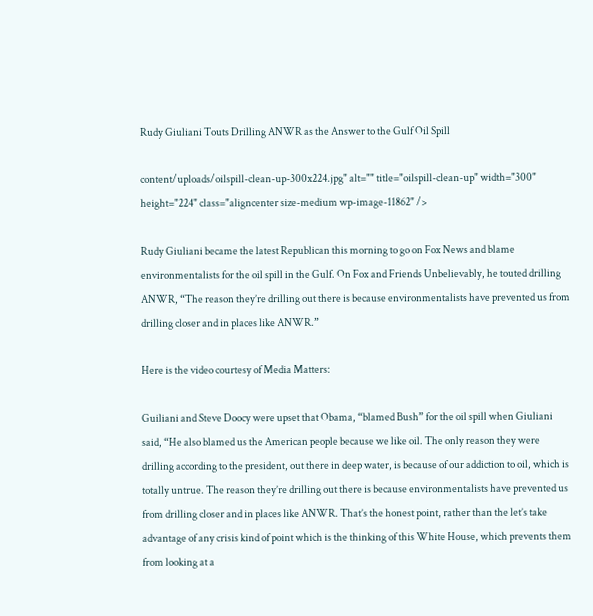Rudy Giuliani Touts Drilling ANWR as the Answer to the Gulf Oil Spill

content/uploads/oilspill-clean-up-300x224.jpg" alt="" title="oilspill-clean-up" width="300" height="224" class="aligncenter size-medium wp-image-11862" />

Rudy Giuliani became the latest Republican this morning to go on Fox News and blame environmentalists for the oil spill in the Gulf. On Fox and Friends Unbelievably, he touted drilling ANWR, “The reason they’re drilling out there is because environmentalists have prevented us from drilling closer and in places like ANWR.”

Here is the video courtesy of Media Matters:

Guiliani and Steve Doocy were upset that Obama, “blamed Bush” for the oil spill when Giuliani said, “He also blamed us the American people because we like oil. The only reason they were drilling according to the president, out there in deep water, is because of our addiction to oil, which is totally untrue. The reason they’re drilling out there is because environmentalists have prevented us from drilling closer and in places like ANWR. That’s the honest point, rather than the let’s take advantage of any crisis kind of point which is the thinking of this White House, which prevents them from looking at a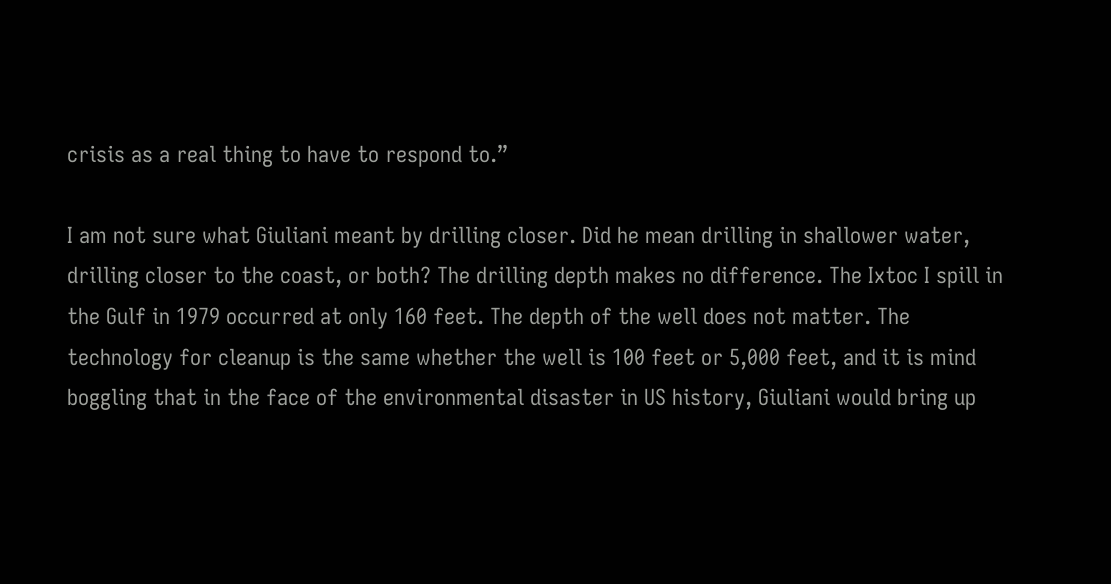crisis as a real thing to have to respond to.”

I am not sure what Giuliani meant by drilling closer. Did he mean drilling in shallower water, drilling closer to the coast, or both? The drilling depth makes no difference. The Ixtoc I spill in the Gulf in 1979 occurred at only 160 feet. The depth of the well does not matter. The technology for cleanup is the same whether the well is 100 feet or 5,000 feet, and it is mind boggling that in the face of the environmental disaster in US history, Giuliani would bring up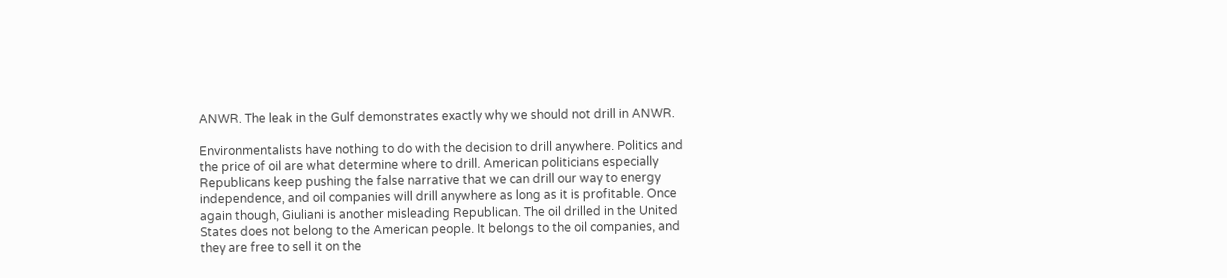ANWR. The leak in the Gulf demonstrates exactly why we should not drill in ANWR.

Environmentalists have nothing to do with the decision to drill anywhere. Politics and the price of oil are what determine where to drill. American politicians especially Republicans keep pushing the false narrative that we can drill our way to energy independence, and oil companies will drill anywhere as long as it is profitable. Once again though, Giuliani is another misleading Republican. The oil drilled in the United States does not belong to the American people. It belongs to the oil companies, and they are free to sell it on the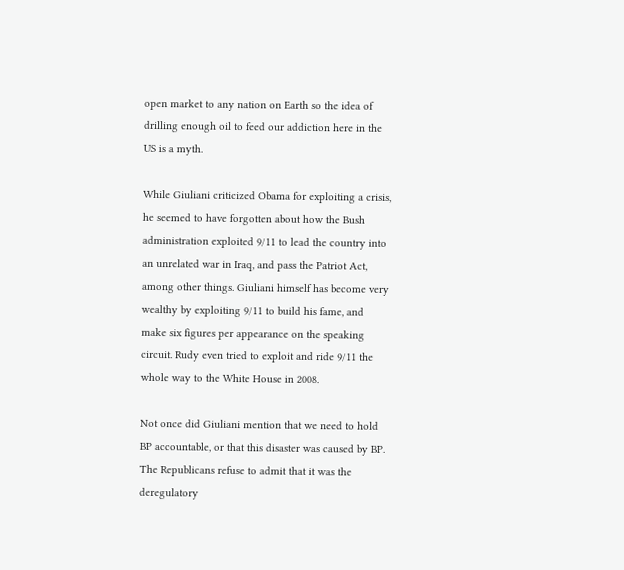open market to any nation on Earth so the idea of drilling enough oil to feed our addiction here in the US is a myth.

While Giuliani criticized Obama for exploiting a crisis, he seemed to have forgotten about how the Bush administration exploited 9/11 to lead the country into an unrelated war in Iraq, and pass the Patriot Act, among other things. Giuliani himself has become very wealthy by exploiting 9/11 to build his fame, and make six figures per appearance on the speaking circuit. Rudy even tried to exploit and ride 9/11 the whole way to the White House in 2008.

Not once did Giuliani mention that we need to hold BP accountable, or that this disaster was caused by BP. The Republicans refuse to admit that it was the deregulatory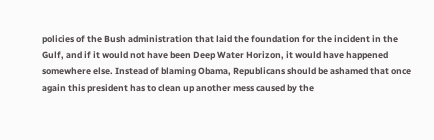policies of the Bush administration that laid the foundation for the incident in the Gulf, and if it would not have been Deep Water Horizon, it would have happened somewhere else. Instead of blaming Obama, Republicans should be ashamed that once again this president has to clean up another mess caused by the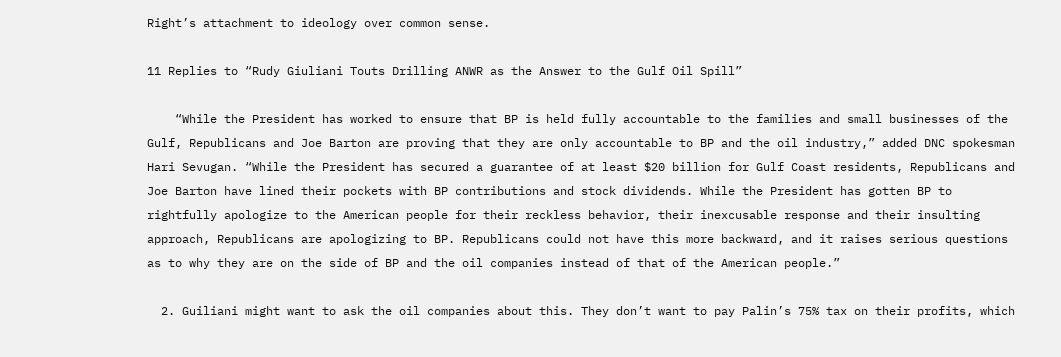Right’s attachment to ideology over common sense.

11 Replies to “Rudy Giuliani Touts Drilling ANWR as the Answer to the Gulf Oil Spill”

    “While the President has worked to ensure that BP is held fully accountable to the families and small businesses of the Gulf, Republicans and Joe Barton are proving that they are only accountable to BP and the oil industry,” added DNC spokesman Hari Sevugan. “While the President has secured a guarantee of at least $20 billion for Gulf Coast residents, Republicans and Joe Barton have lined their pockets with BP contributions and stock dividends. While the President has gotten BP to rightfully apologize to the American people for their reckless behavior, their inexcusable response and their insulting approach, Republicans are apologizing to BP. Republicans could not have this more backward, and it raises serious questions as to why they are on the side of BP and the oil companies instead of that of the American people.”

  2. Guiliani might want to ask the oil companies about this. They don’t want to pay Palin’s 75% tax on their profits, which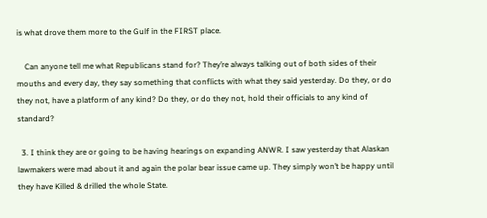is what drove them more to the Gulf in the FIRST place.

    Can anyone tell me what Republicans stand for? They’re always talking out of both sides of their mouths and every day, they say something that conflicts with what they said yesterday. Do they, or do they not, have a platform of any kind? Do they, or do they not, hold their officials to any kind of standard?

  3. I think they are or going to be having hearings on expanding ANWR. I saw yesterday that Alaskan lawmakers were mad about it and again the polar bear issue came up. They simply won’t be happy until they have Killed & drilled the whole State.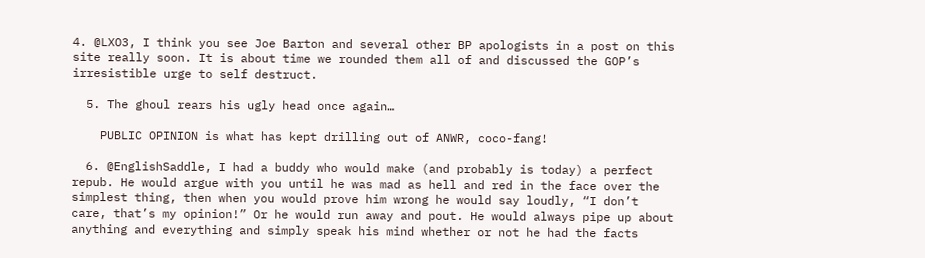4. @LXO3, I think you see Joe Barton and several other BP apologists in a post on this site really soon. It is about time we rounded them all of and discussed the GOP’s irresistible urge to self destruct.

  5. The ghoul rears his ugly head once again…

    PUBLIC OPINION is what has kept drilling out of ANWR, coco-fang!

  6. @EnglishSaddle, I had a buddy who would make (and probably is today) a perfect repub. He would argue with you until he was mad as hell and red in the face over the simplest thing, then when you would prove him wrong he would say loudly, “I don’t care, that’s my opinion!” Or he would run away and pout. He would always pipe up about anything and everything and simply speak his mind whether or not he had the facts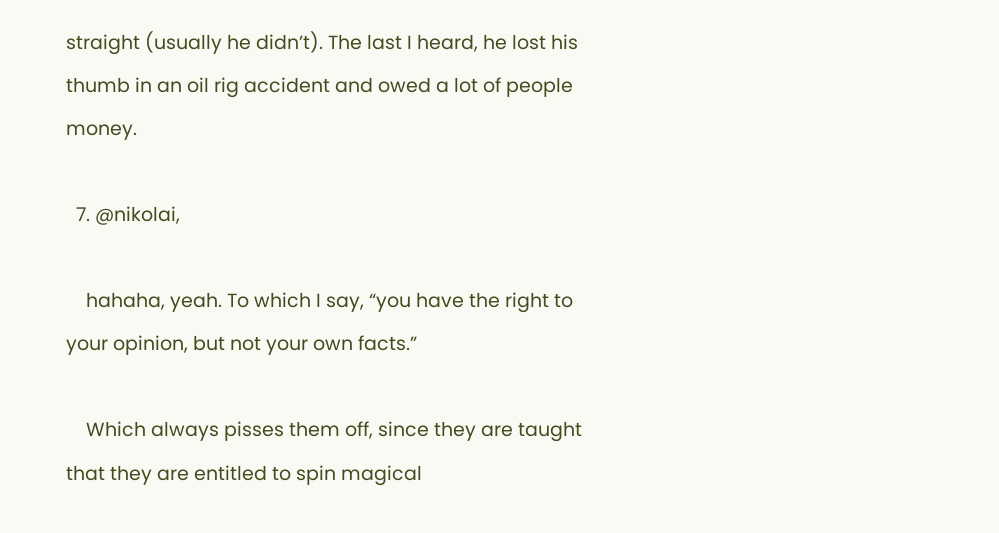straight (usually he didn’t). The last I heard, he lost his thumb in an oil rig accident and owed a lot of people money.

  7. @nikolai,

    hahaha, yeah. To which I say, “you have the right to your opinion, but not your own facts.”

    Which always pisses them off, since they are taught that they are entitled to spin magical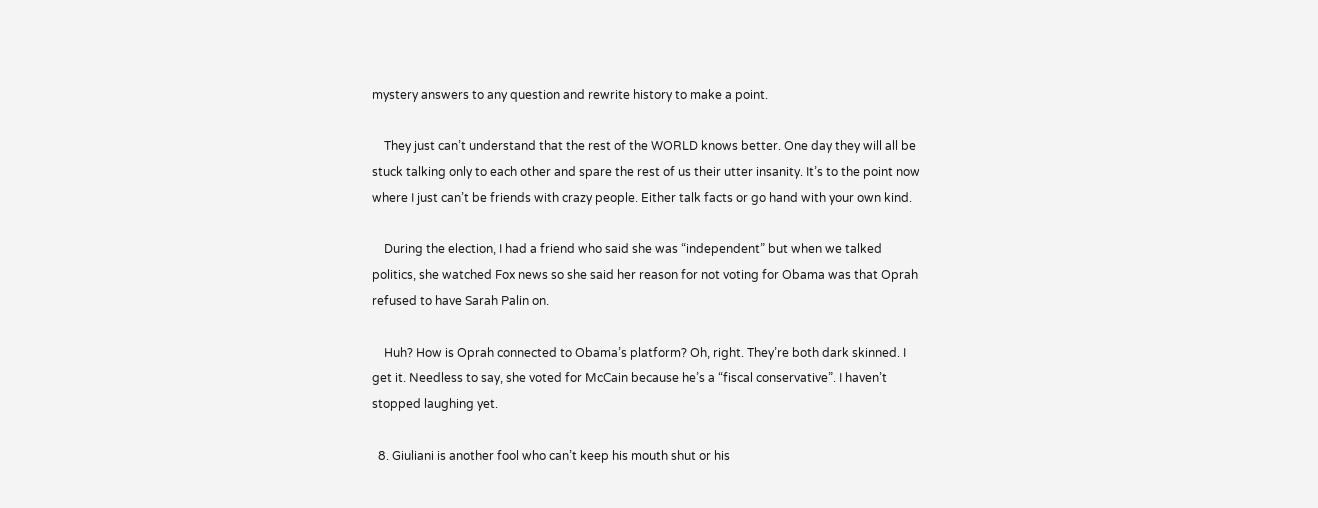mystery answers to any question and rewrite history to make a point.

    They just can’t understand that the rest of the WORLD knows better. One day they will all be stuck talking only to each other and spare the rest of us their utter insanity. It’s to the point now where I just can’t be friends with crazy people. Either talk facts or go hand with your own kind.

    During the election, I had a friend who said she was “independent” but when we talked politics, she watched Fox news so she said her reason for not voting for Obama was that Oprah refused to have Sarah Palin on.

    Huh? How is Oprah connected to Obama’s platform? Oh, right. They’re both dark skinned. I get it. Needless to say, she voted for McCain because he’s a “fiscal conservative”. I haven’t stopped laughing yet.

  8. Giuliani is another fool who can’t keep his mouth shut or his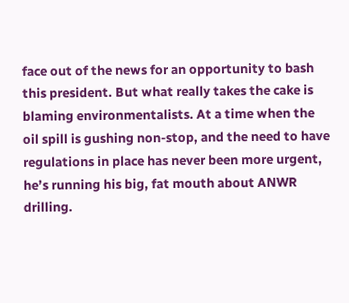face out of the news for an opportunity to bash this president. But what really takes the cake is blaming environmentalists. At a time when the oil spill is gushing non-stop, and the need to have regulations in place has never been more urgent, he’s running his big, fat mouth about ANWR drilling.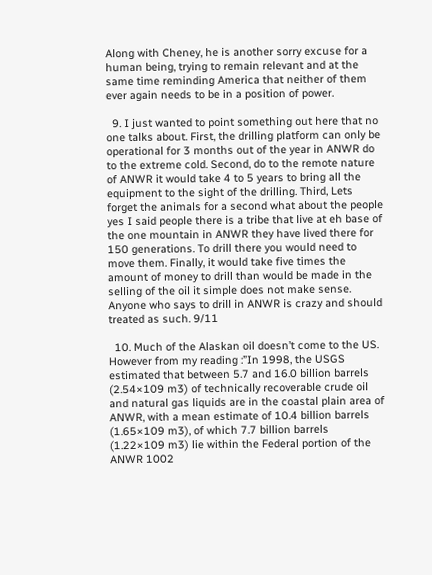Along with Cheney, he is another sorry excuse for a human being, trying to remain relevant and at the same time reminding America that neither of them ever again needs to be in a position of power.

  9. I just wanted to point something out here that no one talks about. First, the drilling platform can only be operational for 3 months out of the year in ANWR do to the extreme cold. Second, do to the remote nature of ANWR it would take 4 to 5 years to bring all the equipment to the sight of the drilling. Third, Lets forget the animals for a second what about the people yes I said people there is a tribe that live at eh base of the one mountain in ANWR they have lived there for 150 generations. To drill there you would need to move them. Finally, it would take five times the amount of money to drill than would be made in the selling of the oil it simple does not make sense. Anyone who says to drill in ANWR is crazy and should treated as such. 9/11

  10. Much of the Alaskan oil doesn’t come to the US. However from my reading :”In 1998, the USGS estimated that between 5.7 and 16.0 billion barrels (2.54×109 m3) of technically recoverable crude oil and natural gas liquids are in the coastal plain area of ANWR, with a mean estimate of 10.4 billion barrels (1.65×109 m3), of which 7.7 billion barrels (1.22×109 m3) lie within the Federal portion of the ANWR 1002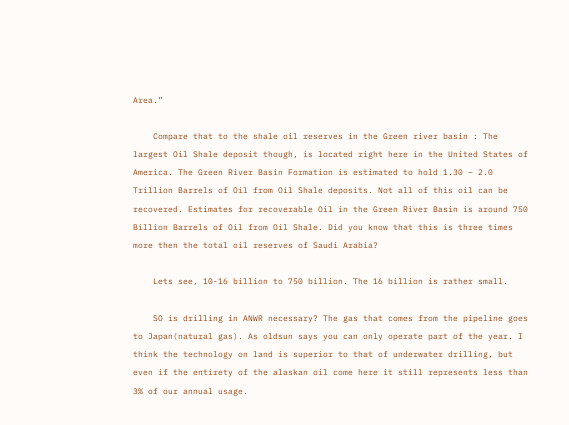Area.”

    Compare that to the shale oil reserves in the Green river basin : The largest Oil Shale deposit though, is located right here in the United States of America. The Green River Basin Formation is estimated to hold 1.30 – 2.0 Trillion Barrels of Oil from Oil Shale deposits. Not all of this oil can be recovered. Estimates for recoverable Oil in the Green River Basin is around 750 Billion Barrels of Oil from Oil Shale. Did you know that this is three times more then the total oil reserves of Saudi Arabia?

    Lets see, 10-16 billion to 750 billion. The 16 billion is rather small.

    SO is drilling in ANWR necessary? The gas that comes from the pipeline goes to Japan(natural gas). As oldsun says you can only operate part of the year. I think the technology on land is superior to that of underwater drilling, but even if the entirety of the alaskan oil come here it still represents less than 3% of our annual usage.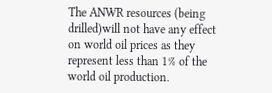The ANWR resources (being drilled)will not have any effect on world oil prices as they represent less than 1% of the world oil production.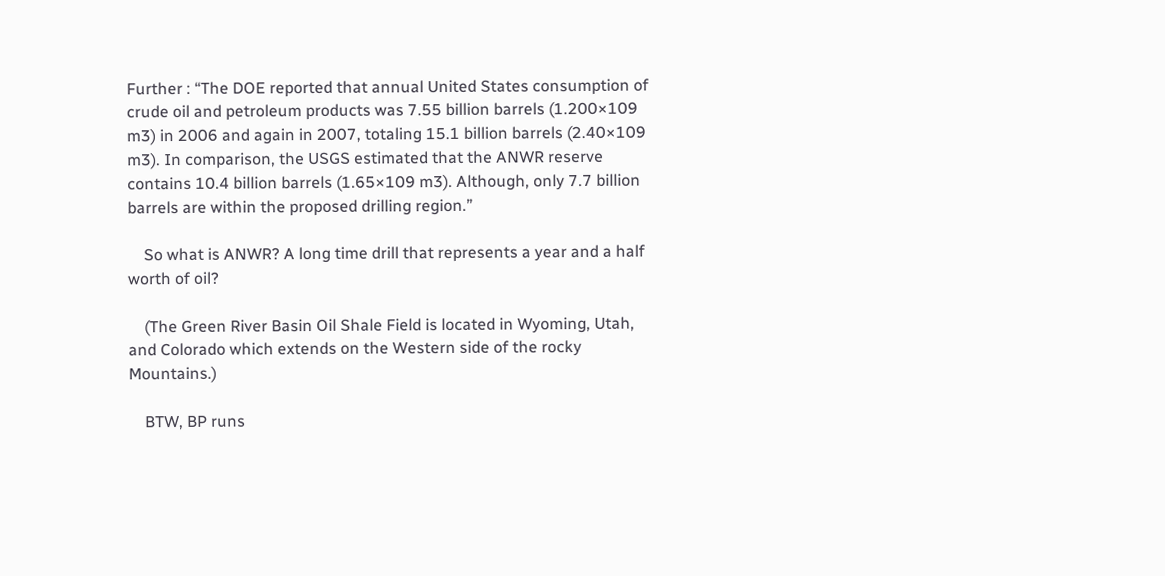Further : “The DOE reported that annual United States consumption of crude oil and petroleum products was 7.55 billion barrels (1.200×109 m3) in 2006 and again in 2007, totaling 15.1 billion barrels (2.40×109 m3). In comparison, the USGS estimated that the ANWR reserve contains 10.4 billion barrels (1.65×109 m3). Although, only 7.7 billion barrels are within the proposed drilling region.”

    So what is ANWR? A long time drill that represents a year and a half worth of oil?

    (The Green River Basin Oil Shale Field is located in Wyoming, Utah, and Colorado which extends on the Western side of the rocky Mountains.)

    BTW, BP runs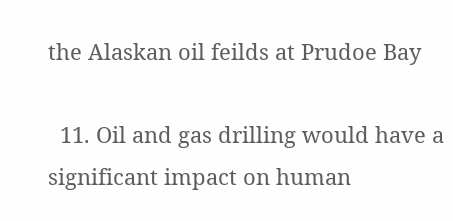the Alaskan oil feilds at Prudoe Bay

  11. Oil and gas drilling would have a significant impact on human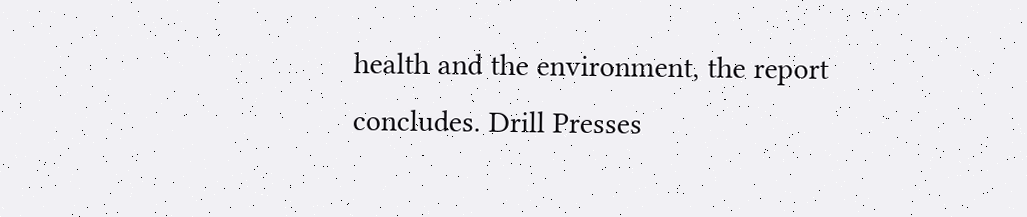health and the environment, the report concludes. Drill Presses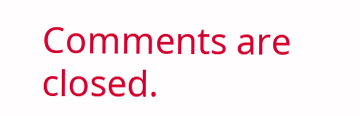Comments are closed.